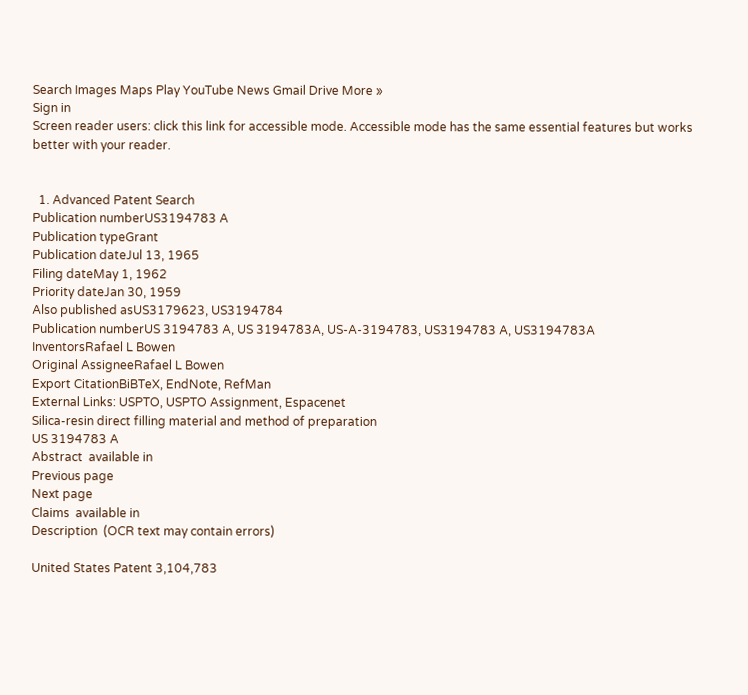Search Images Maps Play YouTube News Gmail Drive More »
Sign in
Screen reader users: click this link for accessible mode. Accessible mode has the same essential features but works better with your reader.


  1. Advanced Patent Search
Publication numberUS3194783 A
Publication typeGrant
Publication dateJul 13, 1965
Filing dateMay 1, 1962
Priority dateJan 30, 1959
Also published asUS3179623, US3194784
Publication numberUS 3194783 A, US 3194783A, US-A-3194783, US3194783 A, US3194783A
InventorsRafael L Bowen
Original AssigneeRafael L Bowen
Export CitationBiBTeX, EndNote, RefMan
External Links: USPTO, USPTO Assignment, Espacenet
Silica-resin direct filling material and method of preparation
US 3194783 A
Abstract  available in
Previous page
Next page
Claims  available in
Description  (OCR text may contain errors)

United States Patent 3,104,783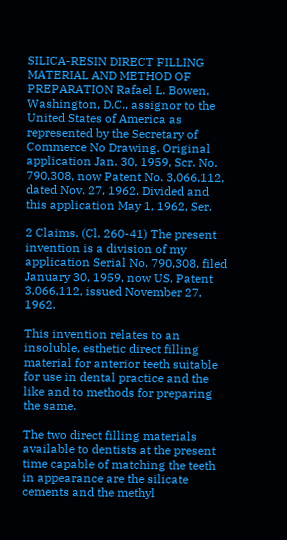SILICA-RESIN DIRECT FILLING MATERIAL AND METHOD OF PREPARATION Rafael L. Bowen, Washington, D.C., assignor to the United States of America as represented by the Secretary of Commerce No Drawing. Original application Jan. 30, 1959, Scr. No. 790,308, now Patent No. 3,066,112, dated Nov. 27, 1962. Divided and this application May 1, 1962, Ser.

2 Claims. (Cl. 260-41) The present invention is a division of my application Serial No. 790,308, filed January 30, 1959, now US. Patent 3,066,112, issued November 27, 1962.

This invention relates to an insoluble, esthetic direct filling material for anterior teeth suitable for use in dental practice and the like and to methods for preparing the same.

The two direct filling materials available to dentists at the present time capable of matching the teeth in appearance are the silicate cements and the methyl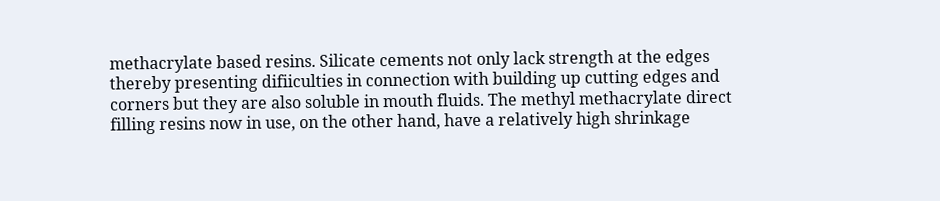methacrylate based resins. Silicate cements not only lack strength at the edges thereby presenting difiiculties in connection with building up cutting edges and corners but they are also soluble in mouth fluids. The methyl methacrylate direct filling resins now in use, on the other hand, have a relatively high shrinkage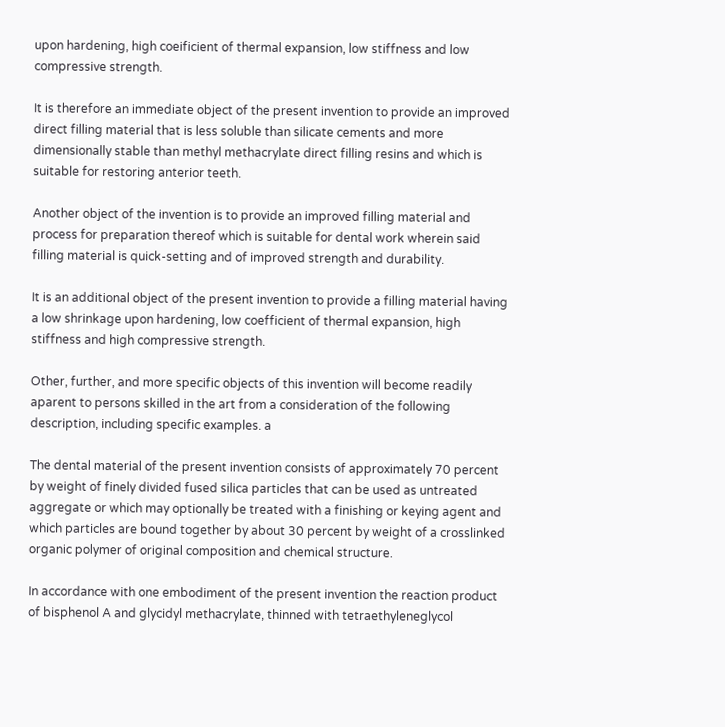upon hardening, high coeificient of thermal expansion, low stiffness and low compressive strength.

It is therefore an immediate object of the present invention to provide an improved direct filling material that is less soluble than silicate cements and more dimensionally stable than methyl methacrylate direct filling resins and which is suitable for restoring anterior teeth.

Another object of the invention is to provide an improved filling material and process for preparation thereof which is suitable for dental work wherein said filling material is quick-setting and of improved strength and durability.

It is an additional object of the present invention to provide a filling material having a low shrinkage upon hardening, low coefficient of thermal expansion, high stiffness and high compressive strength.

Other, further, and more specific objects of this invention will become readily aparent to persons skilled in the art from a consideration of the following description, including specific examples. a

The dental material of the present invention consists of approximately 70 percent by weight of finely divided fused silica particles that can be used as untreated aggregate or which may optionally be treated with a finishing or keying agent and which particles are bound together by about 30 percent by weight of a crosslinked organic polymer of original composition and chemical structure.

In accordance with one embodiment of the present invention the reaction product of bisphenol A and glycidyl methacrylate, thinned with tetraethyleneglycol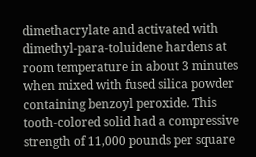dimethacrylate and activated with dimethyl-para-toluidene hardens at room temperature in about 3 minutes when mixed with fused silica powder containing benzoyl peroxide. This tooth-colored solid had a compressive strength of 11,000 pounds per square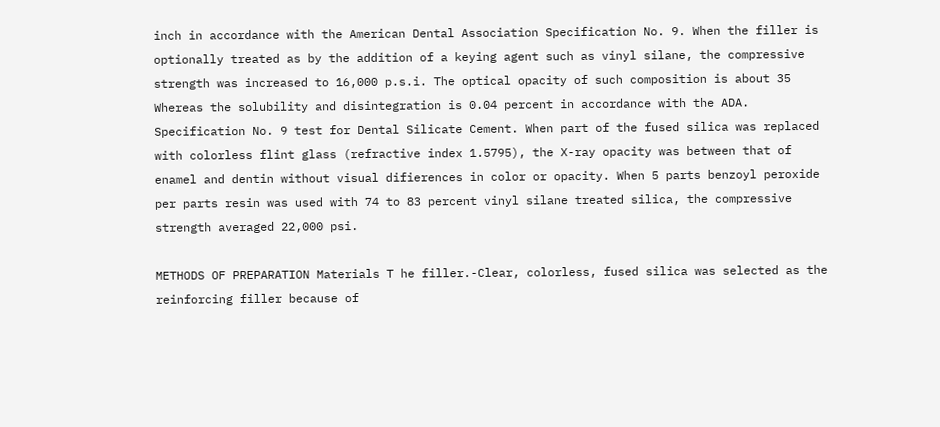inch in accordance with the American Dental Association Specification No. 9. When the filler is optionally treated as by the addition of a keying agent such as vinyl silane, the compressive strength was increased to 16,000 p.s.i. The optical opacity of such composition is about 35 Whereas the solubility and disintegration is 0.04 percent in accordance with the ADA. Specification No. 9 test for Dental Silicate Cement. When part of the fused silica was replaced with colorless flint glass (refractive index 1.5795), the X-ray opacity was between that of enamel and dentin without visual difierences in color or opacity. When 5 parts benzoyl peroxide per parts resin was used with 74 to 83 percent vinyl silane treated silica, the compressive strength averaged 22,000 psi.

METHODS OF PREPARATION Materials T he filler.-Clear, colorless, fused silica was selected as the reinforcing filler because of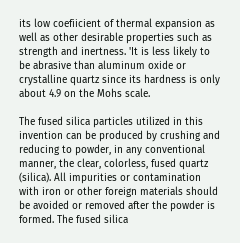its low coefiicient of thermal expansion as well as other desirable properties such as strength and inertness. 'It is less likely to be abrasive than aluminum oxide or crystalline quartz since its hardness is only about 4.9 on the Mohs scale.

The fused silica particles utilized in this invention can be produced by crushing and reducing to powder, in any conventional manner, the clear, colorless, fused quartz (silica). All impurities or contamination with iron or other foreign materials should be avoided or removed after the powder is formed. The fused silica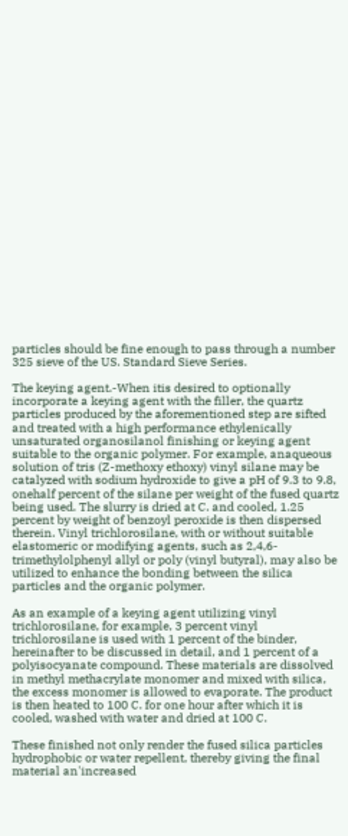particles should be fine enough to pass through a number 325 sieve of the US. Standard Sieve Series.

The keying agent.-When itis desired to optionally incorporate a keying agent with the filler, the quartz particles produced by the aforementioned step are sifted and treated with a high performance ethylenically unsaturated organosilanol finishing or keying agent suitable to the organic polymer. For example, anaqueous solution of tris (Z-methoxy ethoxy) vinyl silane may be catalyzed with sodium hydroxide to give a pH of 9.3 to 9.8, onehalf percent of the silane per weight of the fused quartz being used. The slurry is dried at C. and cooled, 1.25 percent by weight of benzoyl peroxide is then dispersed therein. Vinyl trichlorosilane, with or without suitable elastomeric or modifying agents, such as 2,4,6-trimethylolphenyl allyl or poly (vinyl butyral), may also be utilized to enhance the bonding between the silica particles and the organic polymer.

As an example of a keying agent utilizing vinyl trichlorosilane, for example, 3 percent vinyl trichlorosilane is used with 1 percent of the binder, hereinafter to be discussed in detail, and 1 percent of a polyisocyanate compound. These materials are dissolved in methyl methacrylate monomer and mixed with silica, the excess monomer is allowed to evaporate. The product is then heated to 100 C. for one hour after which it is cooled, washed with water and dried at 100 C.

These finished not only render the fused silica particles hydrophobic or water repellent, thereby giving the final material an'increased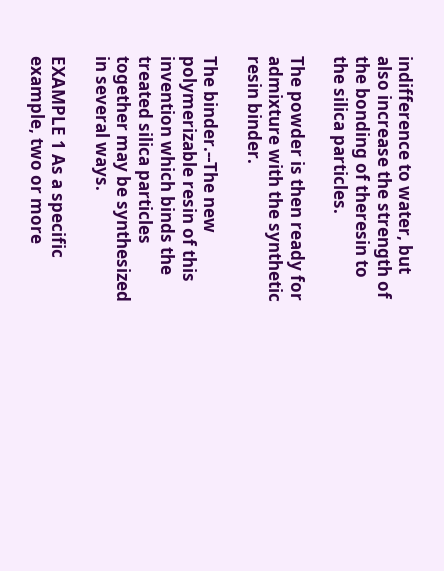indifference to water, but also increase the strength of the bonding of theresin to the silica particles.

The powder is then ready for admixture with the synthetic resin binder.

The binder.--The new polymerizable resin of this invention which binds the treated silica particles together may be synthesized in several ways.

EXAMPLE 1 As a specific example, two or more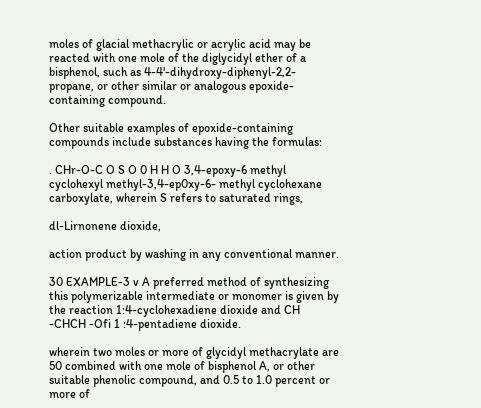moles of glacial methacrylic or acrylic acid may be reacted with one mole of the diglycidyl ether of a bisphenol, such as 4-4'-dihydroxy-diphenyl-2,2-propane, or other similar or analogous epoxide-containing compound.

Other suitable examples of epoxide-containing compounds include substances having the formulas:

. CHr-O-C O S O 0 H H O 3,4-epoxy-6 methyl cyclohexyl methyl-3,4-ep0xy-6- methyl cyclohexane carboxylate, wherein S refers to saturated rings,

dl-Lirnonene dioxide,

action product by washing in any conventional manner.

30 EXAMPLE-3 v A preferred method of synthesizing this polymerizable intermediate or monomer is given by the reaction 1:4-cyclohexadiene dioxide and CH -CHCH -Ofi 1 :4-pentadiene dioxide.

wherein two moles or more of glycidyl methacrylate are 50 combined with one mole of bisphenol A, or other suitable phenolic compound, and 0.5 to 1.0 percent or more of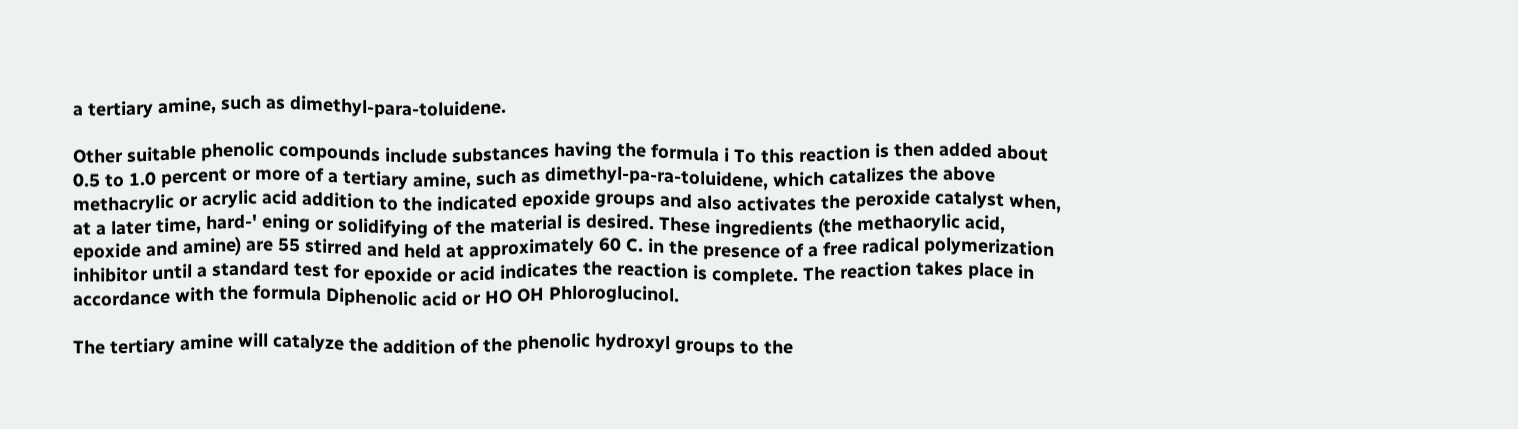a tertiary amine, such as dimethyl-para-toluidene.

Other suitable phenolic compounds include substances having the formula i To this reaction is then added about 0.5 to 1.0 percent or more of a tertiary amine, such as dimethyl-pa-ra-toluidene, which catalizes the above methacrylic or acrylic acid addition to the indicated epoxide groups and also activates the peroxide catalyst when, at a later time, hard-' ening or solidifying of the material is desired. These ingredients (the methaorylic acid, epoxide and amine) are 55 stirred and held at approximately 60 C. in the presence of a free radical polymerization inhibitor until a standard test for epoxide or acid indicates the reaction is complete. The reaction takes place in accordance with the formula Diphenolic acid or HO OH Phloroglucinol.

The tertiary amine will catalyze the addition of the phenolic hydroxyl groups to the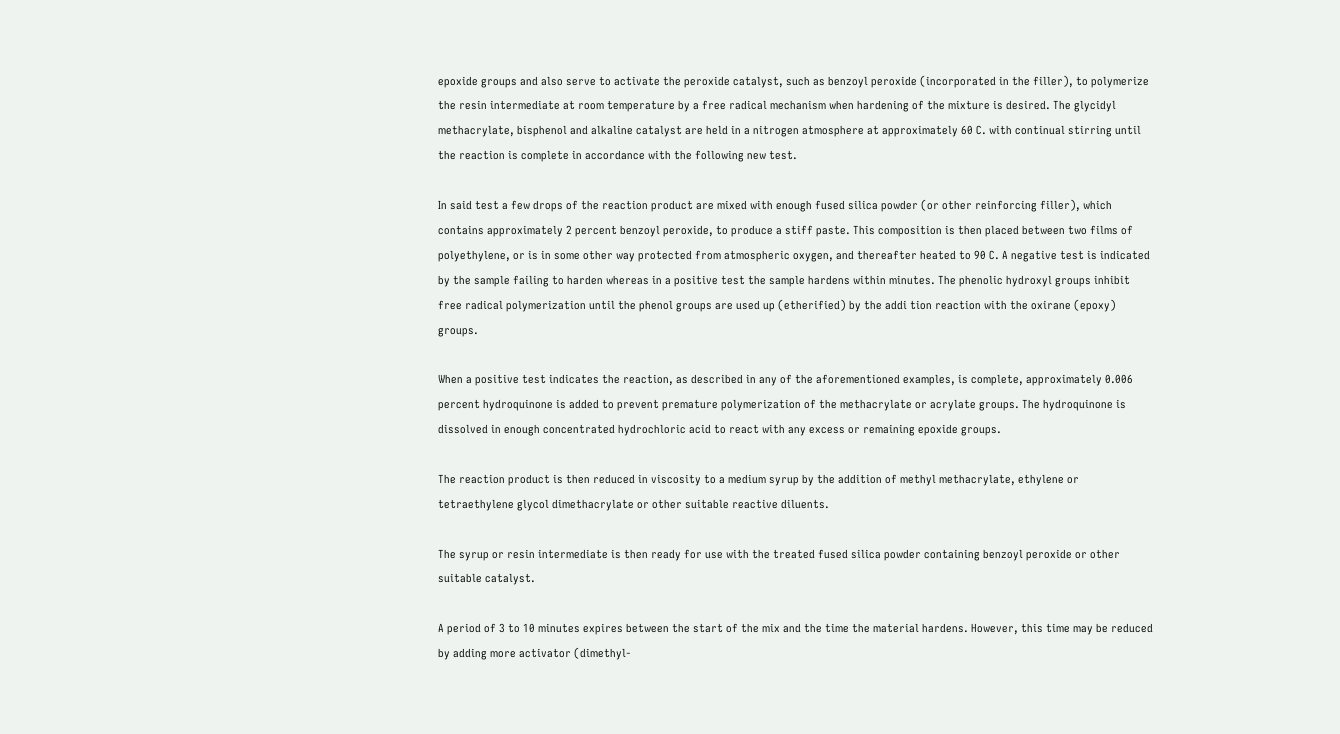epoxide groups and also serve to activate the peroxide catalyst, such as benzoyl peroxide (incorporated in the filler), to polymerize the resin intermediate at room temperature by a free radical mechanism when hardening of the mixture is desired. The glycidyl methacrylate, bisphenol and alkaline catalyst are held in a nitrogen atmosphere at approximately 60 C. with continual stirring until the reaction is complete in accordance with the following new test.

In said test a few drops of the reaction product are mixed with enough fused silica powder (or other reinforcing filler), which contains approximately 2 percent benzoyl peroxide, to produce a stiff paste. This composition is then placed between two films of polyethylene, or is in some other way protected from atmospheric oxygen, and thereafter heated to 90 C. A negative test is indicated by the sample failing to harden whereas in a positive test the sample hardens within minutes. The phenolic hydroxyl groups inhibit free radical polymerization until the phenol groups are used up (etherified) by the addi tion reaction with the oxirane (epoxy) groups.

When a positive test indicates the reaction, as described in any of the aforementioned examples, is complete, approximately 0.006 percent hydroquinone is added to prevent premature polymerization of the methacrylate or acrylate groups. The hydroquinone is dissolved in enough concentrated hydrochloric acid to react with any excess or remaining epoxide groups.

The reaction product is then reduced in viscosity to a medium syrup by the addition of methyl methacrylate, ethylene or tetraethylene glycol dimethacrylate or other suitable reactive diluents.

The syrup or resin intermediate is then ready for use with the treated fused silica powder containing benzoyl peroxide or other suitable catalyst.

A period of 3 to 10 minutes expires between the start of the mix and the time the material hardens. However, this time may be reduced by adding more activator (dimethyl-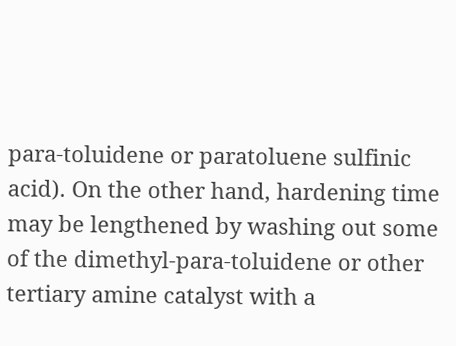para-toluidene or paratoluene sulfinic acid). On the other hand, hardening time may be lengthened by washing out some of the dimethyl-para-toluidene or other tertiary amine catalyst with a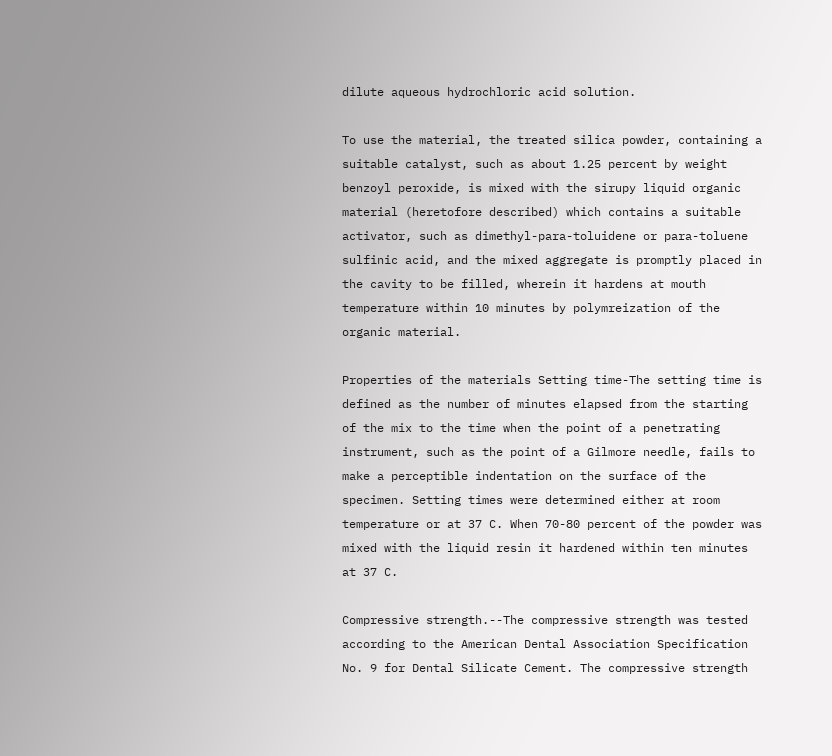dilute aqueous hydrochloric acid solution.

To use the material, the treated silica powder, containing a suitable catalyst, such as about 1.25 percent by weight benzoyl peroxide, is mixed with the sirupy liquid organic material (heretofore described) which contains a suitable activator, such as dimethyl-para-toluidene or para-toluene sulfinic acid, and the mixed aggregate is promptly placed in the cavity to be filled, wherein it hardens at mouth temperature within 10 minutes by polymreization of the organic material.

Properties of the materials Setting time-The setting time is defined as the number of minutes elapsed from the starting of the mix to the time when the point of a penetrating instrument, such as the point of a Gilmore needle, fails to make a perceptible indentation on the surface of the specimen. Setting times were determined either at room temperature or at 37 C. When 70-80 percent of the powder was mixed with the liquid resin it hardened within ten minutes at 37 C.

Compressive strength.--The compressive strength was tested according to the American Dental Association Specification No. 9 for Dental Silicate Cement. The compressive strength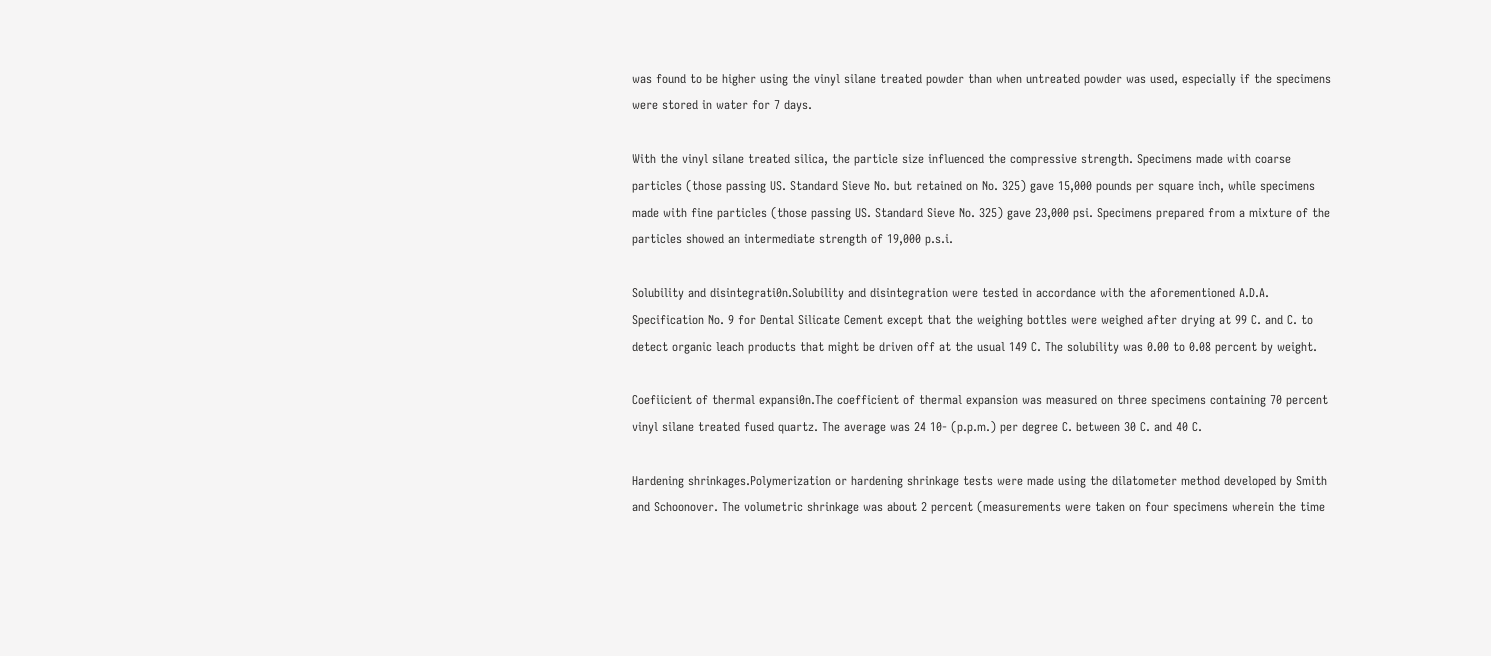was found to be higher using the vinyl silane treated powder than when untreated powder was used, especially if the specimens were stored in water for 7 days.

With the vinyl silane treated silica, the particle size influenced the compressive strength. Specimens made with coarse particles (those passing US. Standard Sieve No. but retained on No. 325) gave 15,000 pounds per square inch, while specimens made with fine particles (those passing US. Standard Sieve No. 325) gave 23,000 psi. Specimens prepared from a mixture of the particles showed an intermediate strength of 19,000 p.s.i.

Solubility and disintegrati0n.Solubility and disintegration were tested in accordance with the aforementioned A.D.A. Specification No. 9 for Dental Silicate Cement except that the weighing bottles were weighed after drying at 99 C. and C. to detect organic leach products that might be driven off at the usual 149 C. The solubility was 0.00 to 0.08 percent by weight.

Coefiicient of thermal expansi0n.The coefficient of thermal expansion was measured on three specimens containing 70 percent vinyl silane treated fused quartz. The average was 24 10- (p.p.m.) per degree C. between 30 C. and 40 C.

Hardening shrinkages.Polymerization or hardening shrinkage tests were made using the dilatometer method developed by Smith and Schoonover. The volumetric shrinkage was about 2 percent (measurements were taken on four specimens wherein the time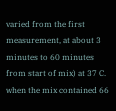varied from the first measurement, at about 3 minutes to 60 minutes from start of mix) at 37 C. when the mix contained 66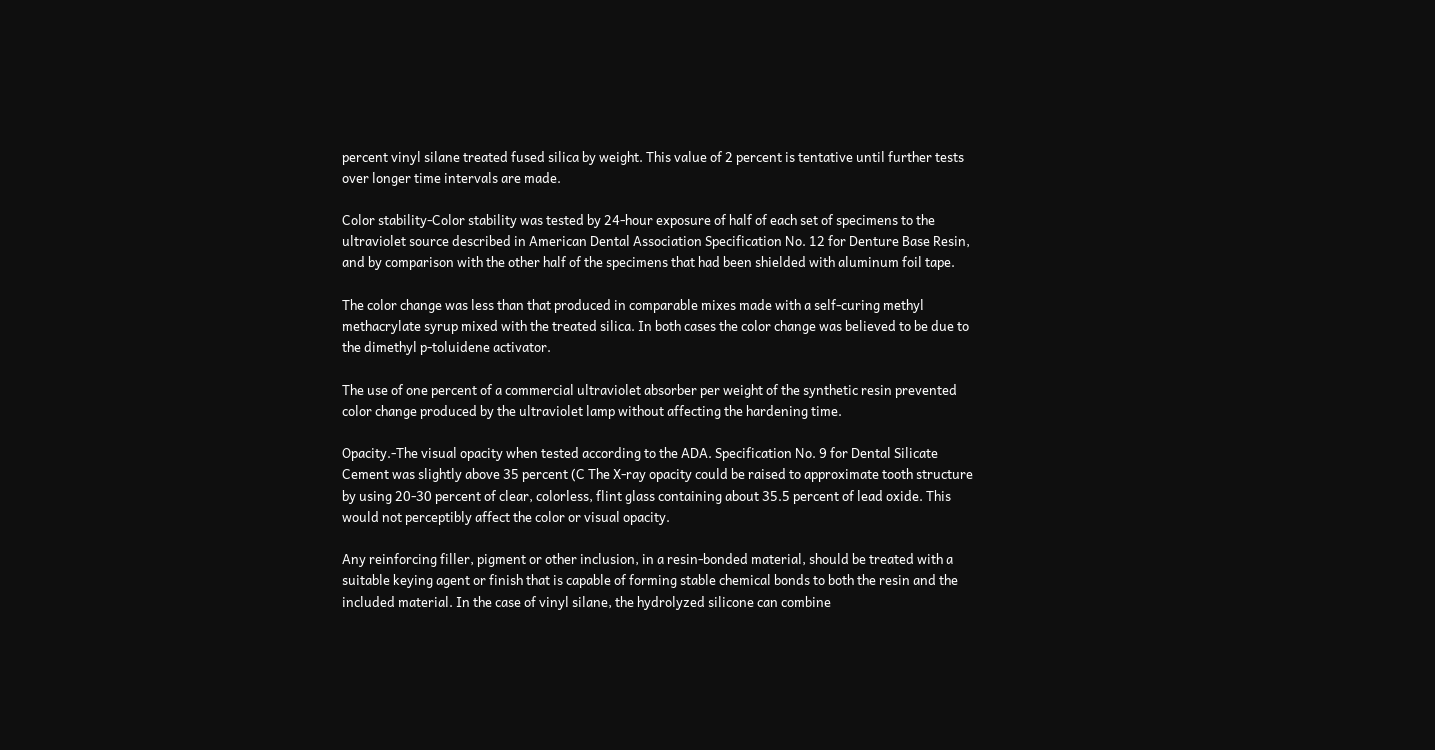percent vinyl silane treated fused silica by weight. This value of 2 percent is tentative until further tests over longer time intervals are made.

Color stability-Color stability was tested by 24-hour exposure of half of each set of specimens to the ultraviolet source described in American Dental Association Specification No. 12 for Denture Base Resin, and by comparison with the other half of the specimens that had been shielded with aluminum foil tape.

The color change was less than that produced in comparable mixes made with a self-curing methyl methacrylate syrup mixed with the treated silica. In both cases the color change was believed to be due to the dimethyl p-toluidene activator.

The use of one percent of a commercial ultraviolet absorber per weight of the synthetic resin prevented color change produced by the ultraviolet lamp without affecting the hardening time.

Opacity.-The visual opacity when tested according to the ADA. Specification No. 9 for Dental Silicate Cement was slightly above 35 percent (C The X-ray opacity could be raised to approximate tooth structure by using 20-30 percent of clear, colorless, flint glass containing about 35.5 percent of lead oxide. This would not perceptibly affect the color or visual opacity.

Any reinforcing filler, pigment or other inclusion, in a resin-bonded material, should be treated with a suitable keying agent or finish that is capable of forming stable chemical bonds to both the resin and the included material. In the case of vinyl silane, the hydrolyzed silicone can combine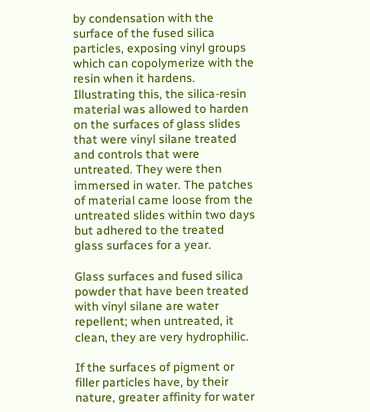by condensation with the surface of the fused silica particles, exposing vinyl groups which can copolymerize with the resin when it hardens. Illustrating this, the silica-resin material was allowed to harden on the surfaces of glass slides that were vinyl silane treated and controls that were untreated. They were then immersed in water. The patches of material came loose from the untreated slides within two days but adhered to the treated glass surfaces for a year.

Glass surfaces and fused silica powder that have been treated with vinyl silane are water repellent; when untreated, it clean, they are very hydrophilic.

If the surfaces of pigment or filler particles have, by their nature, greater affinity for water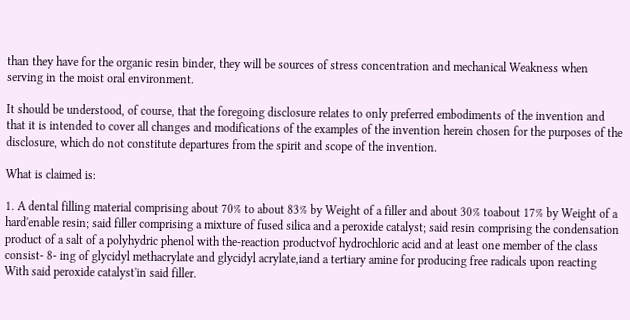than they have for the organic resin binder, they will be sources of stress concentration and mechanical Weakness when serving in the moist oral environment.

It should be understood, of course, that the foregoing disclosure relates to only preferred embodiments of the invention and that it is intended to cover all changes and modifications of the examples of the invention herein chosen for the purposes of the disclosure, which do not constitute departures from the spirit and scope of the invention.

What is claimed is:

1. A dental filling material comprising about 70% to about 83% by Weight of a filler and about 30% toabout 17% by Weight of a hard'enable resin; said filler comprising a mixture of fused silica and a peroxide catalyst; said resin comprising the condensation product of a salt of a polyhydric phenol with the-reaction productvof hydrochloric acid and at least one member of the class consist- 8- ing of glycidyl methacrylate and glycidyl acrylate,iand a tertiary amine for producing free radicals upon reacting With said peroxide catalyst'in said filler.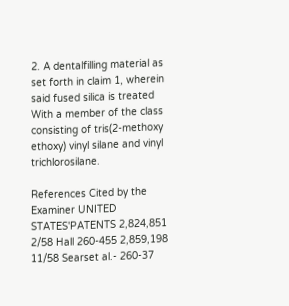2. A dentalfilling material as set forth in claim 1, wherein said fused silica is treated With a member of the class consisting of tris(2-methoxy ethoxy) vinyl silane and vinyl trichlorosilane.

References Cited by the Examiner UNITED STATES'PATENTS 2,824,851 2/58 Hall 260-455 2,859,198 11/58 Searset al.- 260-37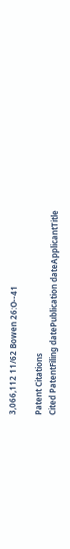3,066,112 11/62 Bowen 26:O--41

Patent Citations
Cited PatentFiling datePublication dateApplicantTitle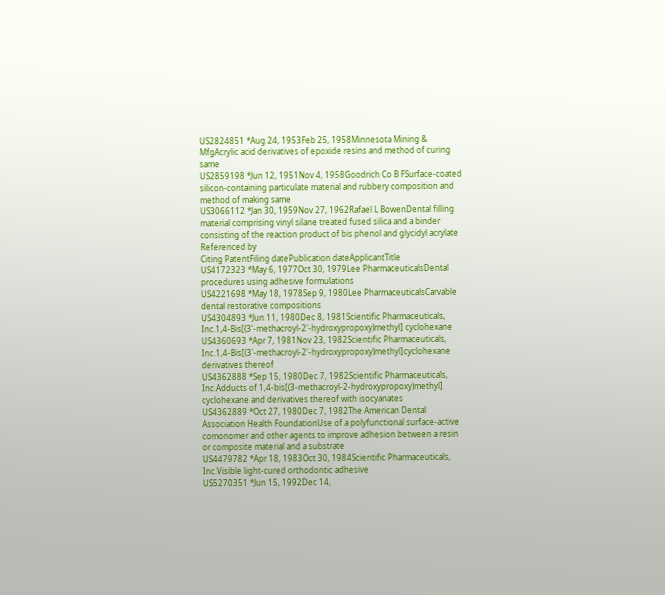US2824851 *Aug 24, 1953Feb 25, 1958Minnesota Mining & MfgAcrylic acid derivatives of epoxide resins and method of curing same
US2859198 *Jun 12, 1951Nov 4, 1958Goodrich Co B FSurface-coated silicon-containing particulate material and rubbery composition and method of making same
US3066112 *Jan 30, 1959Nov 27, 1962Rafael L BowenDental filling material comprising vinyl silane treated fused silica and a binder consisting of the reaction product of bis phenol and glycidyl acrylate
Referenced by
Citing PatentFiling datePublication dateApplicantTitle
US4172323 *May 6, 1977Oct 30, 1979Lee PharmaceuticalsDental procedures using adhesive formulations
US4221698 *May 18, 1978Sep 9, 1980Lee PharmaceuticalsCarvable dental restorative compositions
US4304893 *Jun 11, 1980Dec 8, 1981Scientific Pharmaceuticals, Inc.1,4-Bis[(3'-methacroyl-2'-hydroxypropoxy)methyl] cyclohexane
US4360693 *Apr 7, 1981Nov 23, 1982Scientific Pharmaceuticals, Inc.1,4-Bis[(3'-methacroyl-2'-hydroxypropoxy)methyl]cyclohexane derivatives thereof
US4362888 *Sep 15, 1980Dec 7, 1982Scientific Pharmaceuticals, Inc.Adducts of 1,4-bis[(3-methacroyl-2-hydroxypropoxy)methyl] cyclohexane and derivatives thereof with isocyanates
US4362889 *Oct 27, 1980Dec 7, 1982The American Dental Association Health FoundationUse of a polyfunctional surface-active comonomer and other agents to improve adhesion between a resin or composite material and a substrate
US4479782 *Apr 18, 1983Oct 30, 1984Scientific Pharmaceuticals, Inc.Visible light-cured orthodontic adhesive
US5270351 *Jun 15, 1992Dec 14,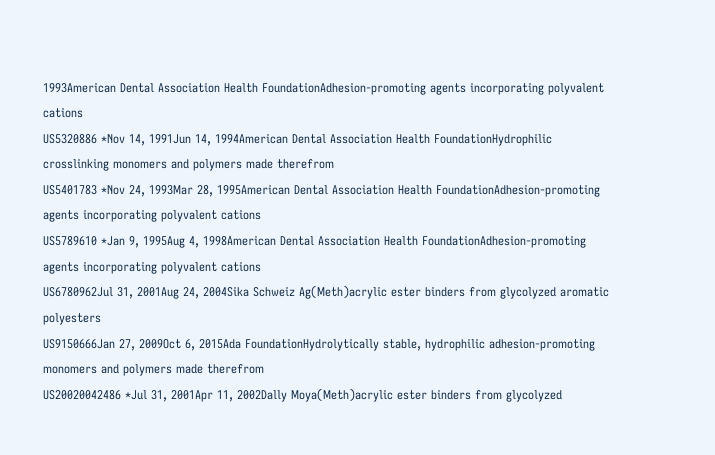1993American Dental Association Health FoundationAdhesion-promoting agents incorporating polyvalent cations
US5320886 *Nov 14, 1991Jun 14, 1994American Dental Association Health FoundationHydrophilic crosslinking monomers and polymers made therefrom
US5401783 *Nov 24, 1993Mar 28, 1995American Dental Association Health FoundationAdhesion-promoting agents incorporating polyvalent cations
US5789610 *Jan 9, 1995Aug 4, 1998American Dental Association Health FoundationAdhesion-promoting agents incorporating polyvalent cations
US6780962Jul 31, 2001Aug 24, 2004Sika Schweiz Ag(Meth)acrylic ester binders from glycolyzed aromatic polyesters
US9150666Jan 27, 2009Oct 6, 2015Ada FoundationHydrolytically stable, hydrophilic adhesion-promoting monomers and polymers made therefrom
US20020042486 *Jul 31, 2001Apr 11, 2002Dally Moya(Meth)acrylic ester binders from glycolyzed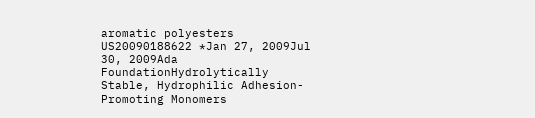aromatic polyesters
US20090188622 *Jan 27, 2009Jul 30, 2009Ada FoundationHydrolytically Stable, Hydrophilic Adhesion-Promoting Monomers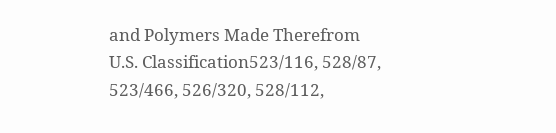and Polymers Made Therefrom
U.S. Classification523/116, 528/87, 523/466, 526/320, 528/112,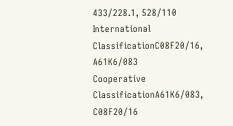433/228.1, 528/110
International ClassificationC08F20/16, A61K6/083
Cooperative ClassificationA61K6/083, C08F20/16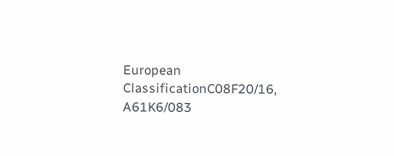European ClassificationC08F20/16, A61K6/083